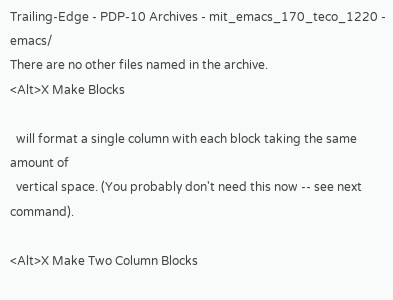Trailing-Edge - PDP-10 Archives - mit_emacs_170_teco_1220 - emacs/
There are no other files named in the archive.
<Alt>X Make Blocks

  will format a single column with each block taking the same amount of
  vertical space. (You probably don't need this now -- see next command).

<Alt>X Make Two Column Blocks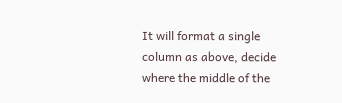It will format a single column as above, decide where the middle of the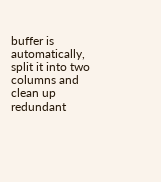buffer is automatically, split it into two columns and clean up redundant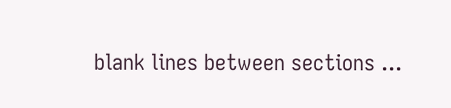blank lines between sections ...